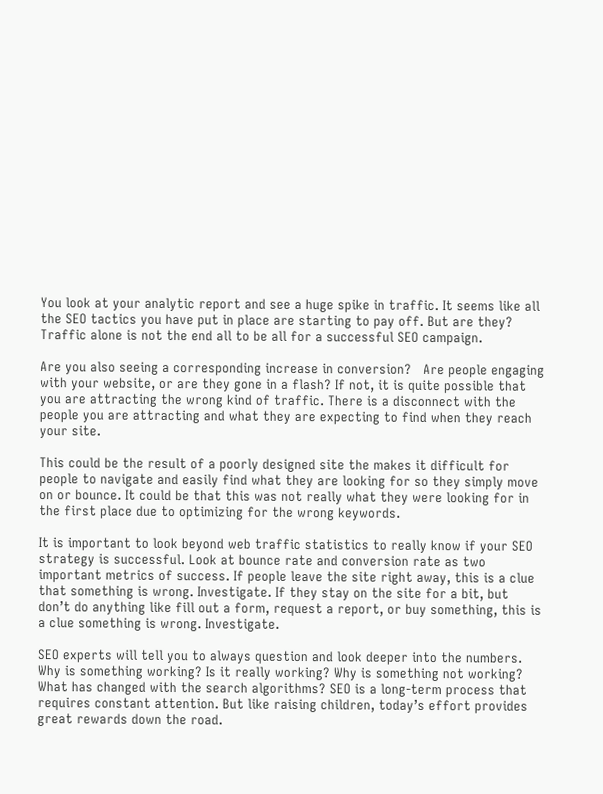You look at your analytic report and see a huge spike in traffic. It seems like all the SEO tactics you have put in place are starting to pay off. But are they? Traffic alone is not the end all to be all for a successful SEO campaign.

Are you also seeing a corresponding increase in conversion?   Are people engaging with your website, or are they gone in a flash? If not, it is quite possible that you are attracting the wrong kind of traffic. There is a disconnect with the people you are attracting and what they are expecting to find when they reach your site.

This could be the result of a poorly designed site the makes it difficult for people to navigate and easily find what they are looking for so they simply move on or bounce. It could be that this was not really what they were looking for in the first place due to optimizing for the wrong keywords.

It is important to look beyond web traffic statistics to really know if your SEO strategy is successful. Look at bounce rate and conversion rate as two important metrics of success. If people leave the site right away, this is a clue that something is wrong. Investigate. If they stay on the site for a bit, but don’t do anything like fill out a form, request a report, or buy something, this is a clue something is wrong. Investigate.

SEO experts will tell you to always question and look deeper into the numbers. Why is something working? Is it really working? Why is something not working? What has changed with the search algorithms? SEO is a long-term process that requires constant attention. But like raising children, today’s effort provides great rewards down the road.